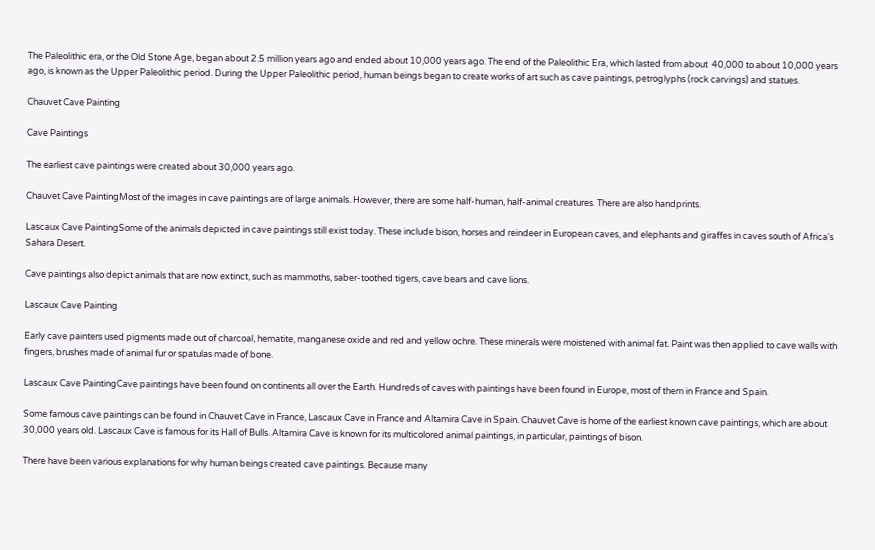The Paleolithic era, or the Old Stone Age, began about 2.5 million years ago and ended about 10,000 years ago. The end of the Paleolithic Era, which lasted from about  40,000 to about 10,000 years ago, is known as the Upper Paleolithic period. During the Upper Paleolithic period, human beings began to create works of art such as cave paintings, petroglyphs (rock carvings) and statues.

Chauvet Cave Painting

Cave Paintings

The earliest cave paintings were created about 30,000 years ago.

Chauvet Cave PaintingMost of the images in cave paintings are of large animals. However, there are some half-human, half-animal creatures. There are also handprints.

Lascaux Cave PaintingSome of the animals depicted in cave paintings still exist today. These include bison, horses and reindeer in European caves, and elephants and giraffes in caves south of Africa's Sahara Desert.

Cave paintings also depict animals that are now extinct, such as mammoths, saber-toothed tigers, cave bears and cave lions.

Lascaux Cave Painting

Early cave painters used pigments made out of charcoal, hematite, manganese oxide and red and yellow ochre. These minerals were moistened with animal fat. Paint was then applied to cave walls with fingers, brushes made of animal fur or spatulas made of bone.

Lascaux Cave PaintingCave paintings have been found on continents all over the Earth. Hundreds of caves with paintings have been found in Europe, most of them in France and Spain.

Some famous cave paintings can be found in Chauvet Cave in France, Lascaux Cave in France and Altamira Cave in Spain. Chauvet Cave is home of the earliest known cave paintings, which are about 30,000 years old. Lascaux Cave is famous for its Hall of Bulls. Altamira Cave is known for its multicolored animal paintings, in particular, paintings of bison.

There have been various explanations for why human beings created cave paintings. Because many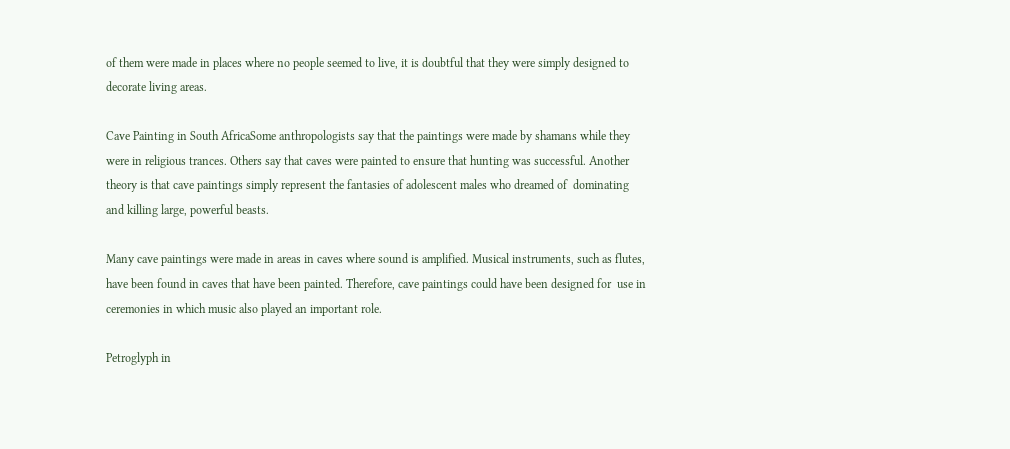of them were made in places where no people seemed to live, it is doubtful that they were simply designed to decorate living areas.

Cave Painting in South AfricaSome anthropologists say that the paintings were made by shamans while they were in religious trances. Others say that caves were painted to ensure that hunting was successful. Another theory is that cave paintings simply represent the fantasies of adolescent males who dreamed of  dominating and killing large, powerful beasts.

Many cave paintings were made in areas in caves where sound is amplified. Musical instruments, such as flutes, have been found in caves that have been painted. Therefore, cave paintings could have been designed for  use in ceremonies in which music also played an important role.

Petroglyph in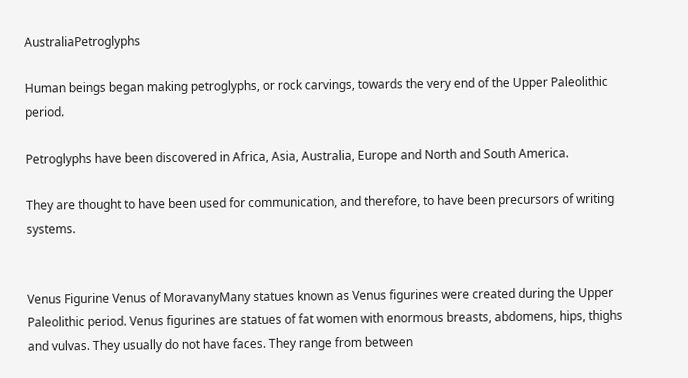AustraliaPetroglyphs

Human beings began making petroglyphs, or rock carvings, towards the very end of the Upper Paleolithic period.

Petroglyphs have been discovered in Africa, Asia, Australia, Europe and North and South America.

They are thought to have been used for communication, and therefore, to have been precursors of writing systems.


Venus Figurine Venus of MoravanyMany statues known as Venus figurines were created during the Upper Paleolithic period. Venus figurines are statues of fat women with enormous breasts, abdomens, hips, thighs and vulvas. They usually do not have faces. They range from between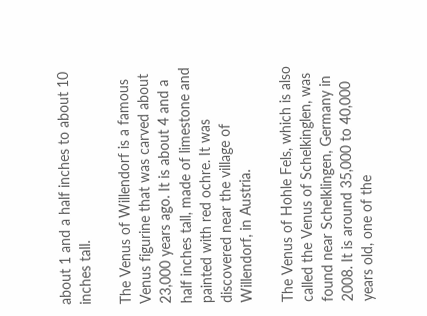about 1 and a half inches to about 10 inches tall.

The Venus of Willendorf is a famous Venus figurine that was carved about 23,000 years ago. It is about 4 and a half inches tall, made of limestone and painted with red ochre. It was discovered near the village of Willendorf, in Austria.

The Venus of Hohle Fels, which is also called the Venus of Schelkinglen, was found near Schelklingen, Germany in 2008. It is around 35,000 to 40,000 years old, one of the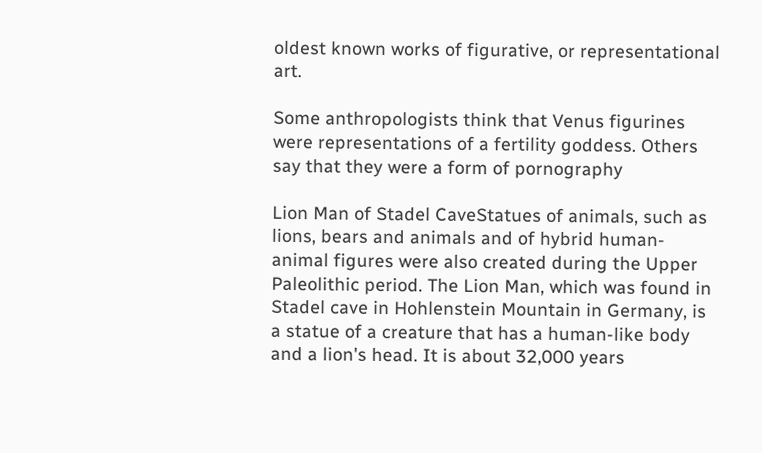oldest known works of figurative, or representational art.

Some anthropologists think that Venus figurines were representations of a fertility goddess. Others say that they were a form of pornography

Lion Man of Stadel CaveStatues of animals, such as lions, bears and animals and of hybrid human-animal figures were also created during the Upper Paleolithic period. The Lion Man, which was found in Stadel cave in Hohlenstein Mountain in Germany, is a statue of a creature that has a human-like body and a lion's head. It is about 32,000 years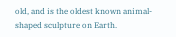old, and is the oldest known animal-shaped sculpture on Earth.